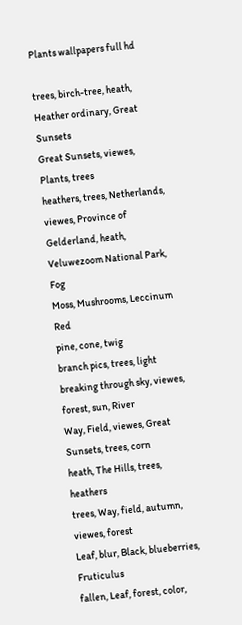Plants wallpapers full hd

trees, birch-tree, heath, Heather ordinary, Great Sunsets
Great Sunsets, viewes, Plants, trees
heathers, trees, Netherlands, viewes, Province of Gelderland, heath, Veluwezoom National Park, Fog
Moss, Mushrooms, Leccinum Red
pine, cone, twig
branch pics, trees, light breaking through sky, viewes, forest, sun, River
Way, Field, viewes, Great Sunsets, trees, corn
heath, The Hills, trees, heathers
trees, Way, field, autumn, viewes, forest
Leaf, blur, Black, blueberries, Fruticulus
fallen, Leaf, forest, color,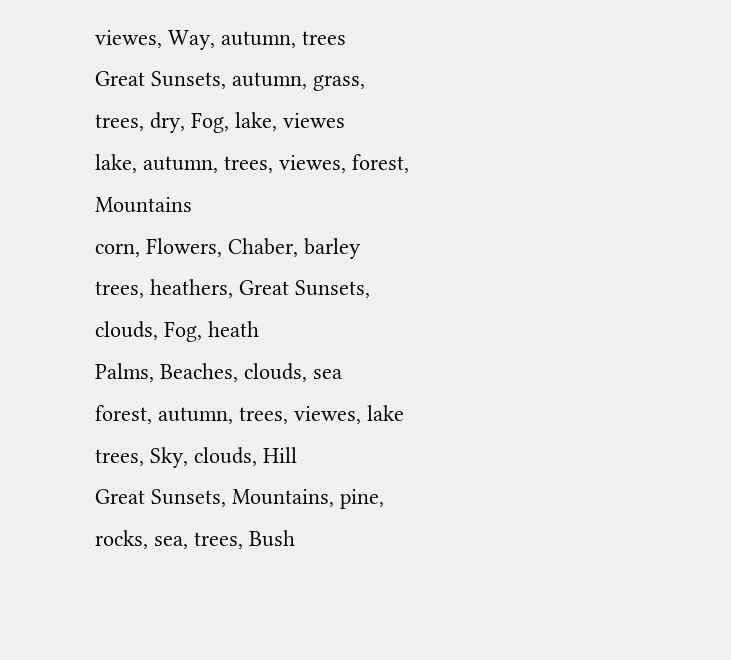viewes, Way, autumn, trees
Great Sunsets, autumn, grass, trees, dry, Fog, lake, viewes
lake, autumn, trees, viewes, forest, Mountains
corn, Flowers, Chaber, barley
trees, heathers, Great Sunsets, clouds, Fog, heath
Palms, Beaches, clouds, sea
forest, autumn, trees, viewes, lake
trees, Sky, clouds, Hill
Great Sunsets, Mountains, pine, rocks, sea, trees, Bush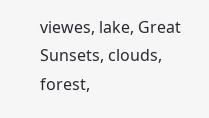viewes, lake, Great Sunsets, clouds, forest,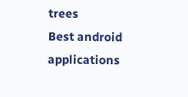trees
Best android applications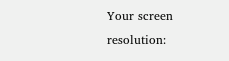Your screen resolution: